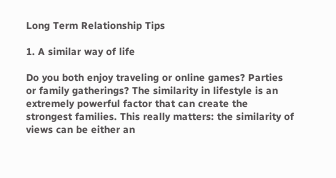Long Term Relationship Tips

1. A similar way of life

Do you both enjoy traveling or online games? Parties or family gatherings? The similarity in lifestyle is an extremely powerful factor that can create the strongest families. This really matters: the similarity of views can be either an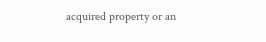acquired property or an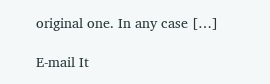original one. In any case […]

E-mail It